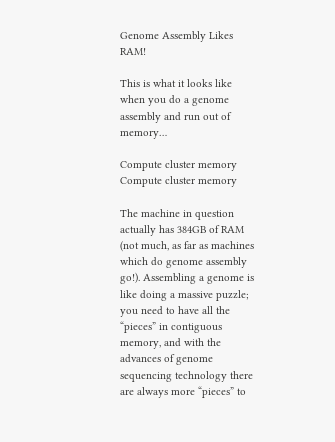Genome Assembly Likes RAM!

This is what it looks like when you do a genome assembly and run out of memory…

Compute cluster memory
Compute cluster memory

The machine in question actually has 384GB of RAM (not much, as far as machines which do genome assembly go!). Assembling a genome is like doing a massive puzzle; you need to have all the “pieces” in contiguous memory, and with the advances of genome sequencing technology there are always more “pieces” to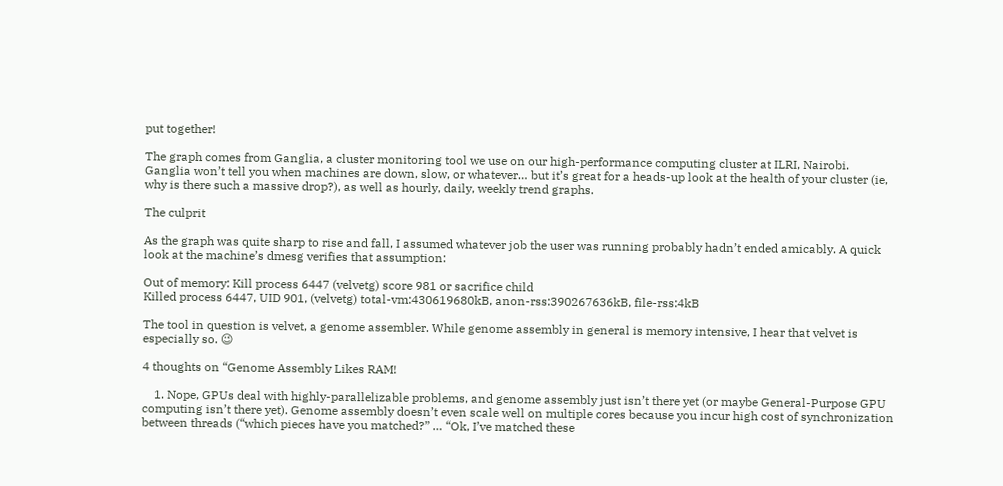put together!

The graph comes from Ganglia, a cluster monitoring tool we use on our high-performance computing cluster at ILRI, Nairobi. Ganglia won’t tell you when machines are down, slow, or whatever… but it’s great for a heads-up look at the health of your cluster (ie, why is there such a massive drop?), as well as hourly, daily, weekly trend graphs.

The culprit

As the graph was quite sharp to rise and fall, I assumed whatever job the user was running probably hadn’t ended amicably. A quick look at the machine’s dmesg verifies that assumption:

Out of memory: Kill process 6447 (velvetg) score 981 or sacrifice child
Killed process 6447, UID 901, (velvetg) total-vm:430619680kB, anon-rss:390267636kB, file-rss:4kB

The tool in question is velvet, a genome assembler. While genome assembly in general is memory intensive, I hear that velvet is especially so. 😉

4 thoughts on “Genome Assembly Likes RAM!

    1. Nope, GPUs deal with highly-parallelizable problems, and genome assembly just isn’t there yet (or maybe General-Purpose GPU computing isn’t there yet). Genome assembly doesn’t even scale well on multiple cores because you incur high cost of synchronization between threads (“which pieces have you matched?” … “Ok, I’ve matched these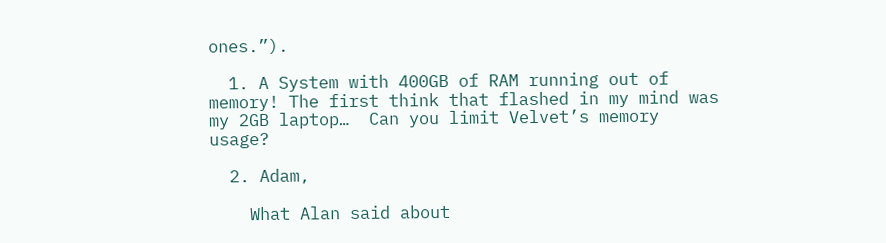ones.”).

  1. A System with 400GB of RAM running out of memory! The first think that flashed in my mind was my 2GB laptop…  Can you limit Velvet’s memory usage?

  2. Adam,

    What Alan said about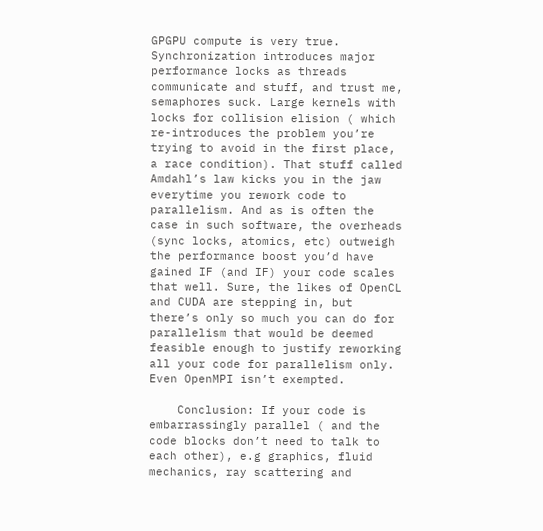GPGPU compute is very true. Synchronization introduces major performance locks as threads communicate and stuff, and trust me, semaphores suck. Large kernels with locks for collision elision ( which re-introduces the problem you’re trying to avoid in the first place, a race condition). That stuff called Amdahl’s law kicks you in the jaw everytime you rework code to parallelism. And as is often the case in such software, the overheads (sync locks, atomics, etc) outweigh the performance boost you’d have gained IF (and IF) your code scales that well. Sure, the likes of OpenCL and CUDA are stepping in, but there’s only so much you can do for parallelism that would be deemed feasible enough to justify reworking all your code for parallelism only. Even OpenMPI isn’t exempted.

    Conclusion: If your code is embarrassingly parallel ( and the code blocks don’t need to talk to each other), e.g graphics, fluid mechanics, ray scattering and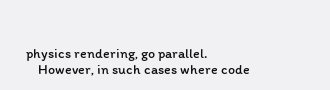physics rendering, go parallel.
    However, in such cases where code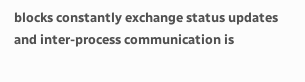blocks constantly exchange status updates and inter-process communication is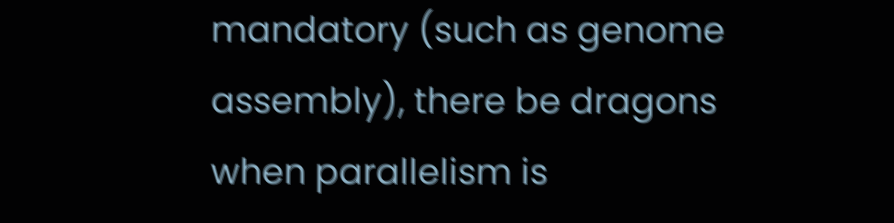mandatory (such as genome assembly), there be dragons when parallelism is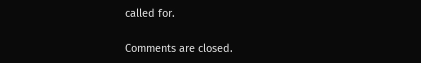called for.

Comments are closed.